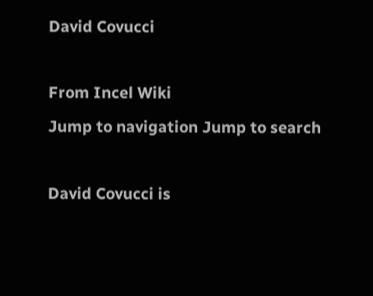David Covucci

From Incel Wiki
Jump to navigation Jump to search

David Covucci is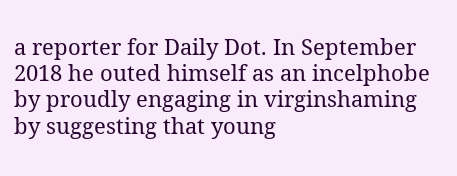a reporter for Daily Dot. In September 2018 he outed himself as an incelphobe by proudly engaging in virginshaming by suggesting that young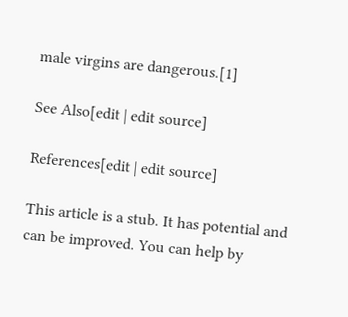male virgins are dangerous.[1]

See Also[edit | edit source]

References[edit | edit source]

This article is a stub. It has potential and can be improved. You can help by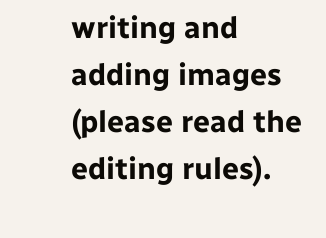writing and adding images (please read the editing rules).